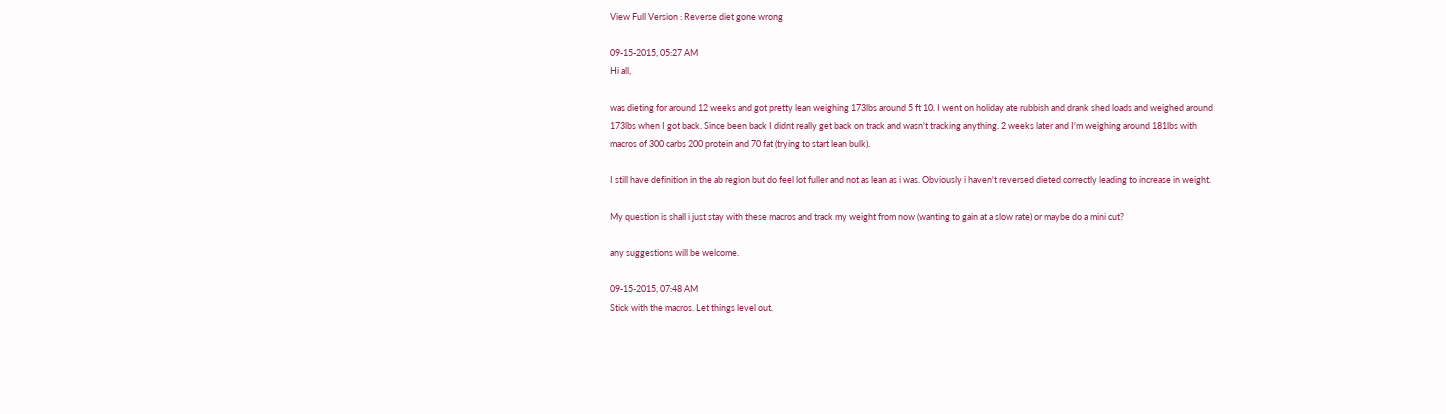View Full Version : Reverse diet gone wrong

09-15-2015, 05:27 AM
Hi all,

was dieting for around 12 weeks and got pretty lean weighing 173lbs around 5 ft 10. I went on holiday ate rubbish and drank shed loads and weighed around 173lbs when I got back. Since been back I didnt really get back on track and wasn't tracking anything. 2 weeks later and I'm weighing around 181lbs with macros of 300 carbs 200 protein and 70 fat (trying to start lean bulk).

I still have definition in the ab region but do feel lot fuller and not as lean as i was. Obviously i haven't reversed dieted correctly leading to increase in weight.

My question is shall i just stay with these macros and track my weight from now (wanting to gain at a slow rate) or maybe do a mini cut?

any suggestions will be welcome.

09-15-2015, 07:48 AM
Stick with the macros. Let things level out.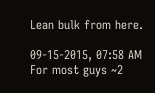Lean bulk from here.

09-15-2015, 07:58 AM
For most guys ~2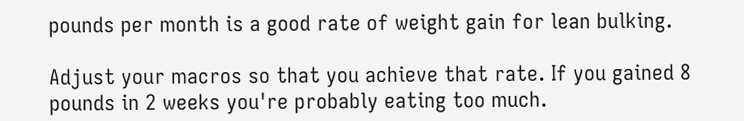pounds per month is a good rate of weight gain for lean bulking.

Adjust your macros so that you achieve that rate. If you gained 8 pounds in 2 weeks you're probably eating too much.